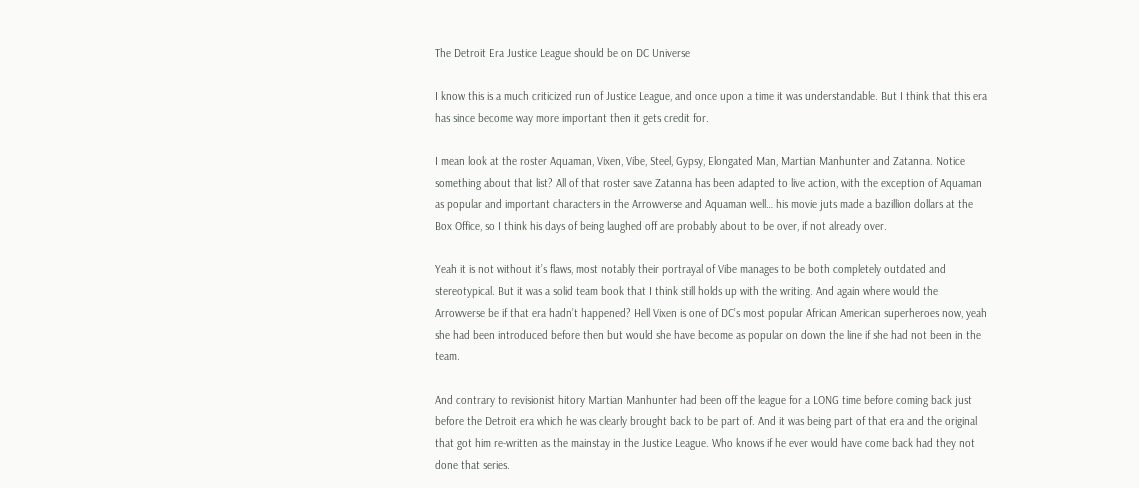The Detroit Era Justice League should be on DC Universe

I know this is a much criticized run of Justice League, and once upon a time it was understandable. But I think that this era has since become way more important then it gets credit for.

I mean look at the roster Aquaman, Vixen, Vibe, Steel, Gypsy, Elongated Man, Martian Manhunter and Zatanna. Notice something about that list? All of that roster save Zatanna has been adapted to live action, with the exception of Aquaman as popular and important characters in the Arrowverse and Aquaman well… his movie juts made a bazillion dollars at the Box Office, so I think his days of being laughed off are probably about to be over, if not already over.

Yeah it is not without it’s flaws, most notably their portrayal of Vibe manages to be both completely outdated and stereotypical. But it was a solid team book that I think still holds up with the writing. And again where would the Arrowverse be if that era hadn’t happened? Hell Vixen is one of DC’s most popular African American superheroes now, yeah she had been introduced before then but would she have become as popular on down the line if she had not been in the team.

And contrary to revisionist hitory Martian Manhunter had been off the league for a LONG time before coming back just before the Detroit era which he was clearly brought back to be part of. And it was being part of that era and the original that got him re-written as the mainstay in the Justice League. Who knows if he ever would have come back had they not done that series.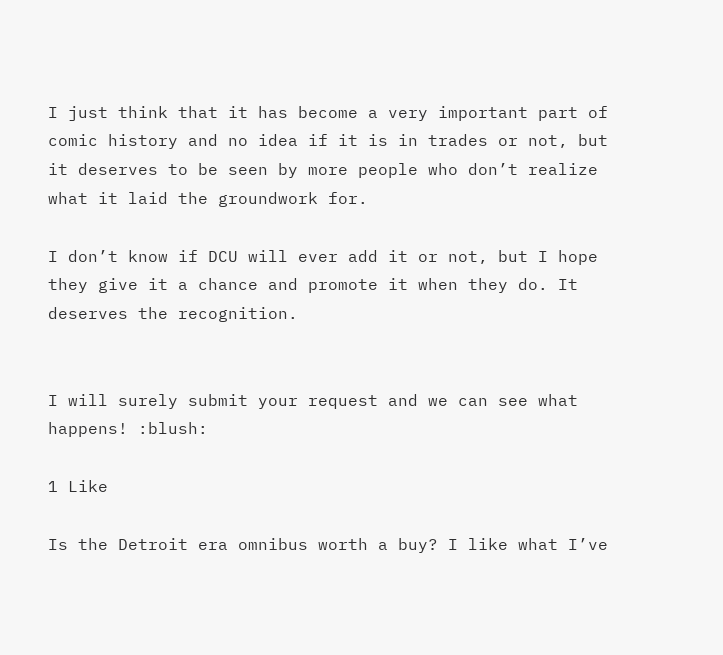I just think that it has become a very important part of comic history and no idea if it is in trades or not, but it deserves to be seen by more people who don’t realize what it laid the groundwork for.

I don’t know if DCU will ever add it or not, but I hope they give it a chance and promote it when they do. It deserves the recognition.


I will surely submit your request and we can see what happens! :blush:

1 Like

Is the Detroit era omnibus worth a buy? I like what I’ve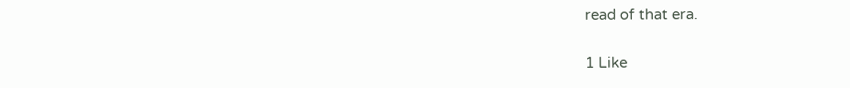read of that era.

1 Like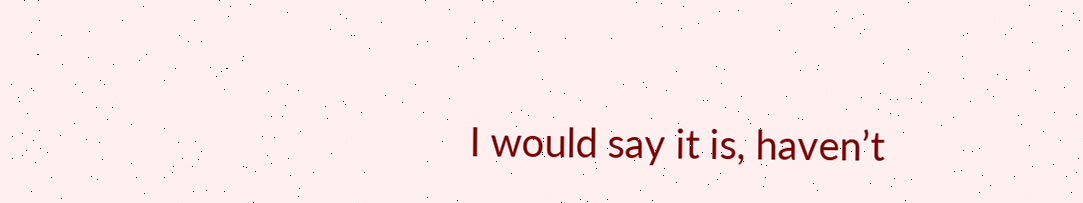I would say it is, haven’t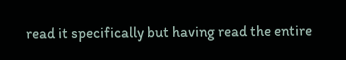read it specifically but having read the entire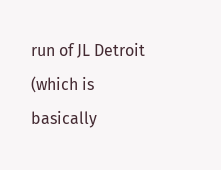run of JL Detroit (which is basically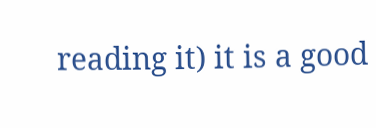reading it) it is a good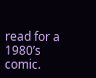read for a 1980’s comic.